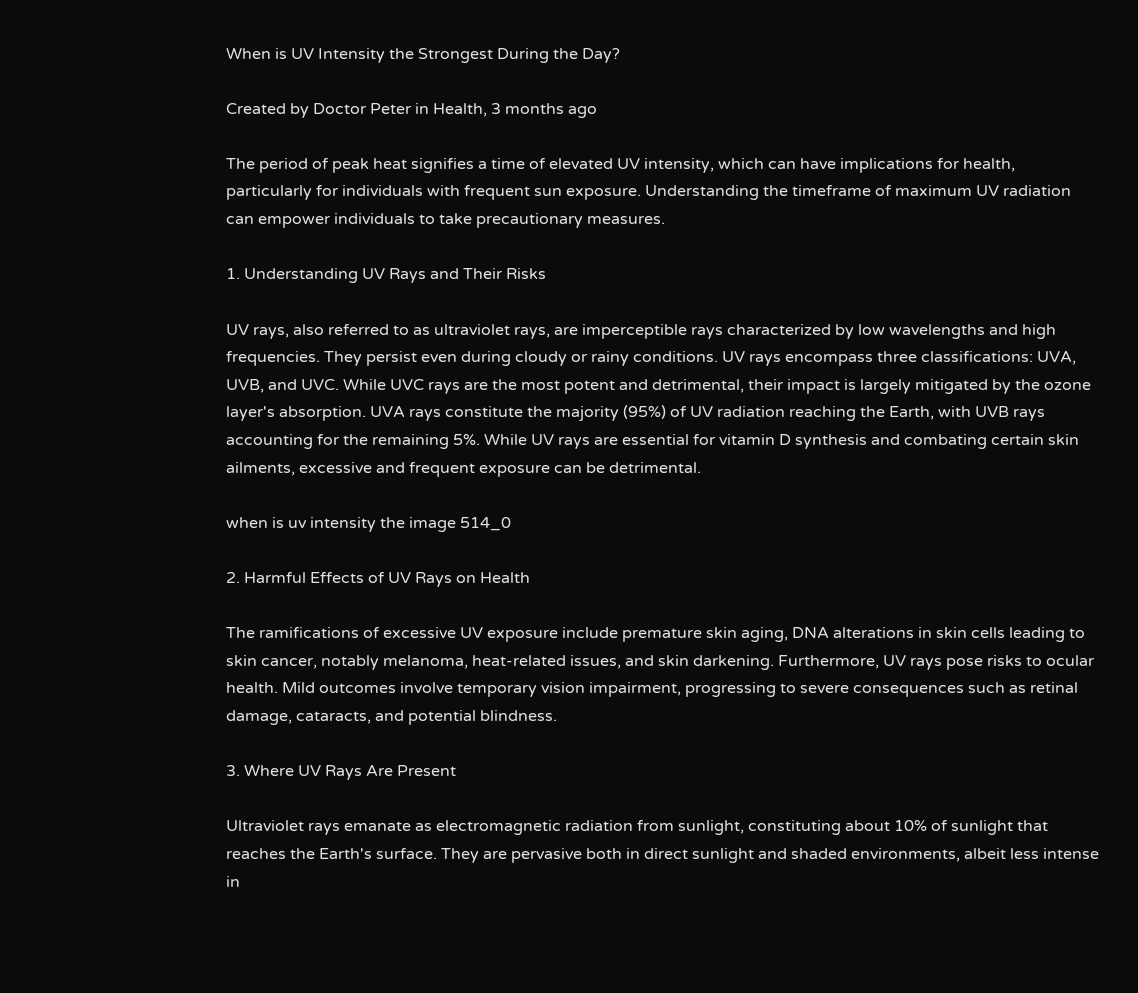When is UV Intensity the Strongest During the Day?

Created by Doctor Peter in Health, 3 months ago

The period of peak heat signifies a time of elevated UV intensity, which can have implications for health, particularly for individuals with frequent sun exposure. Understanding the timeframe of maximum UV radiation can empower individuals to take precautionary measures.

1. Understanding UV Rays and Their Risks

UV rays, also referred to as ultraviolet rays, are imperceptible rays characterized by low wavelengths and high frequencies. They persist even during cloudy or rainy conditions. UV rays encompass three classifications: UVA, UVB, and UVC. While UVC rays are the most potent and detrimental, their impact is largely mitigated by the ozone layer's absorption. UVA rays constitute the majority (95%) of UV radiation reaching the Earth, with UVB rays accounting for the remaining 5%. While UV rays are essential for vitamin D synthesis and combating certain skin ailments, excessive and frequent exposure can be detrimental.

when is uv intensity the image 514_0

2. Harmful Effects of UV Rays on Health

The ramifications of excessive UV exposure include premature skin aging, DNA alterations in skin cells leading to skin cancer, notably melanoma, heat-related issues, and skin darkening. Furthermore, UV rays pose risks to ocular health. Mild outcomes involve temporary vision impairment, progressing to severe consequences such as retinal damage, cataracts, and potential blindness.

3. Where UV Rays Are Present

Ultraviolet rays emanate as electromagnetic radiation from sunlight, constituting about 10% of sunlight that reaches the Earth's surface. They are pervasive both in direct sunlight and shaded environments, albeit less intense in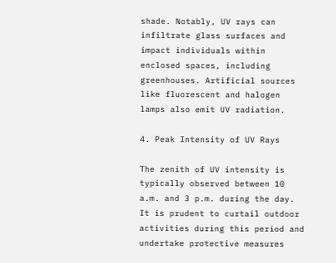shade. Notably, UV rays can infiltrate glass surfaces and impact individuals within enclosed spaces, including greenhouses. Artificial sources like fluorescent and halogen lamps also emit UV radiation.

4. Peak Intensity of UV Rays

The zenith of UV intensity is typically observed between 10 a.m. and 3 p.m. during the day. It is prudent to curtail outdoor activities during this period and undertake protective measures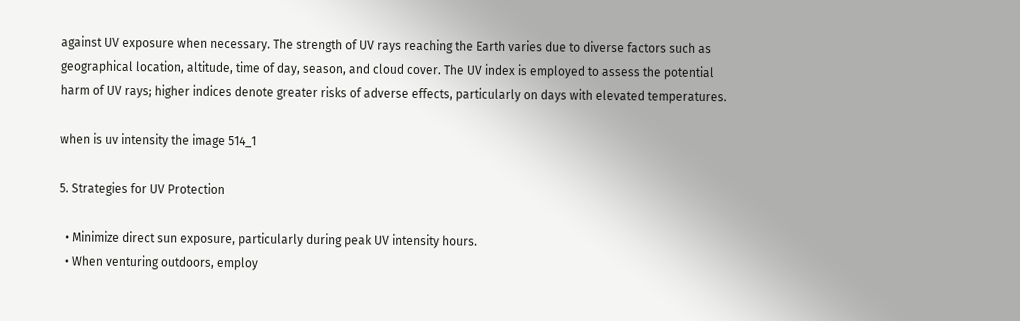against UV exposure when necessary. The strength of UV rays reaching the Earth varies due to diverse factors such as geographical location, altitude, time of day, season, and cloud cover. The UV index is employed to assess the potential harm of UV rays; higher indices denote greater risks of adverse effects, particularly on days with elevated temperatures.

when is uv intensity the image 514_1

5. Strategies for UV Protection

  • Minimize direct sun exposure, particularly during peak UV intensity hours.
  • When venturing outdoors, employ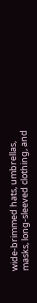wide-brimmed hats, umbrellas, masks, long-sleeved clothing, and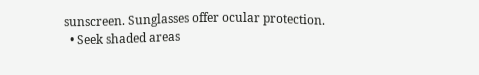sunscreen. Sunglasses offer ocular protection.
  • Seek shaded areas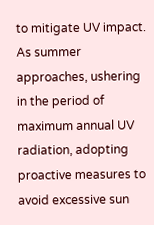to mitigate UV impact.
As summer approaches, ushering in the period of maximum annual UV radiation, adopting proactive measures to avoid excessive sun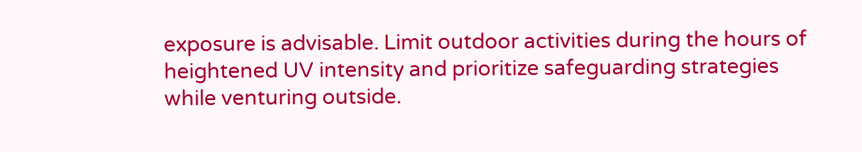exposure is advisable. Limit outdoor activities during the hours of heightened UV intensity and prioritize safeguarding strategies while venturing outside.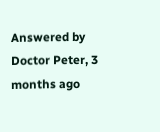Answered by Doctor Peter, 3 months ago